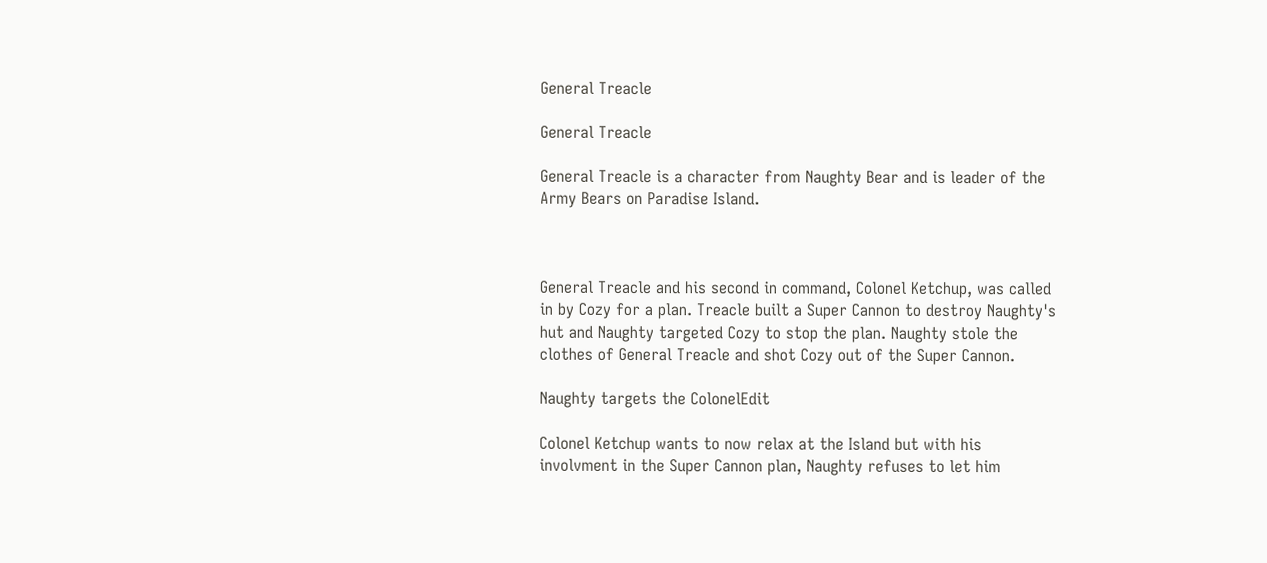General Treacle

General Treacle

General Treacle is a character from Naughty Bear and is leader of the Army Bears on Paradise Island.



General Treacle and his second in command, Colonel Ketchup, was called in by Cozy for a plan. Treacle built a Super Cannon to destroy Naughty's hut and Naughty targeted Cozy to stop the plan. Naughty stole the clothes of General Treacle and shot Cozy out of the Super Cannon.

Naughty targets the ColonelEdit

Colonel Ketchup wants to now relax at the Island but with his involvment in the Super Cannon plan, Naughty refuses to let him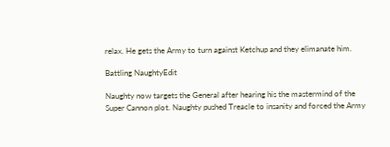relax. He gets the Army to turn against Ketchup and they elimanate him.

Battling NaughtyEdit

Naughty now targets the General after hearing his the mastermind of the Super Cannon plot. Naughty pushed Treacle to insanity and forced the Army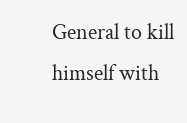General to kill himself with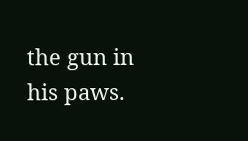the gun in his paws.